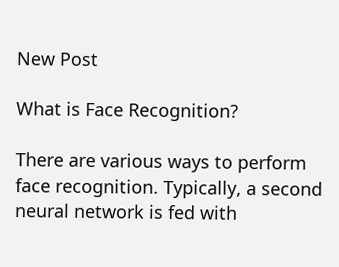New Post

What is Face Recognition?

There are various ways to perform face recognition. Typically, a second neural network is fed with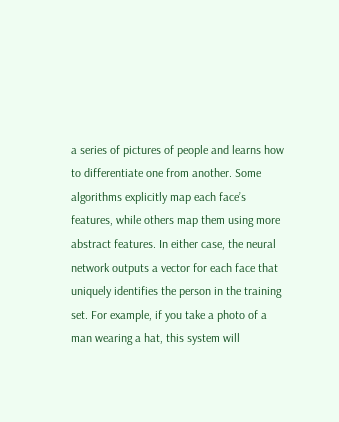a series of pictures of people and learns how to differentiate one from another. Some algorithms explicitly map each face’s features, while others map them using more abstract features. In either case, the neural network outputs a vector for each face that uniquely identifies the person in the training set. For example, if you take a photo of a man wearing a hat, this system will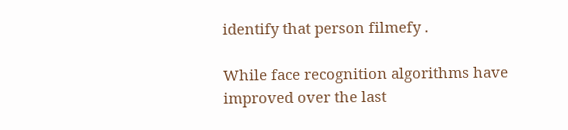identify that person filmefy .

While face recognition algorithms have improved over the last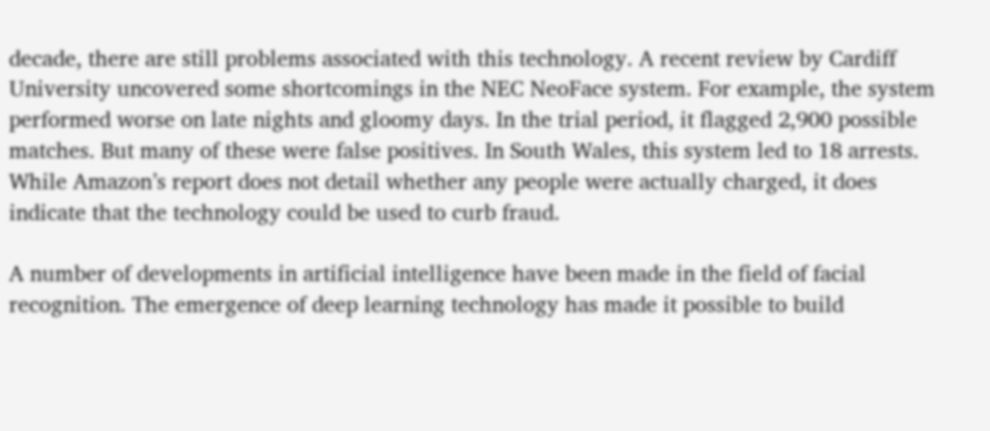decade, there are still problems associated with this technology. A recent review by Cardiff University uncovered some shortcomings in the NEC NeoFace system. For example, the system performed worse on late nights and gloomy days. In the trial period, it flagged 2,900 possible matches. But many of these were false positives. In South Wales, this system led to 18 arrests. While Amazon’s report does not detail whether any people were actually charged, it does indicate that the technology could be used to curb fraud.

A number of developments in artificial intelligence have been made in the field of facial recognition. The emergence of deep learning technology has made it possible to build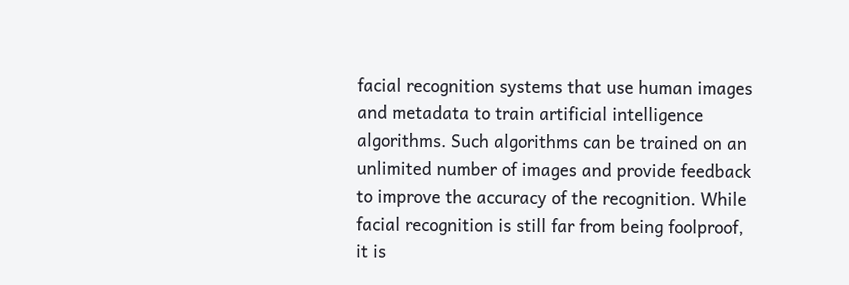facial recognition systems that use human images and metadata to train artificial intelligence algorithms. Such algorithms can be trained on an unlimited number of images and provide feedback to improve the accuracy of the recognition. While facial recognition is still far from being foolproof, it is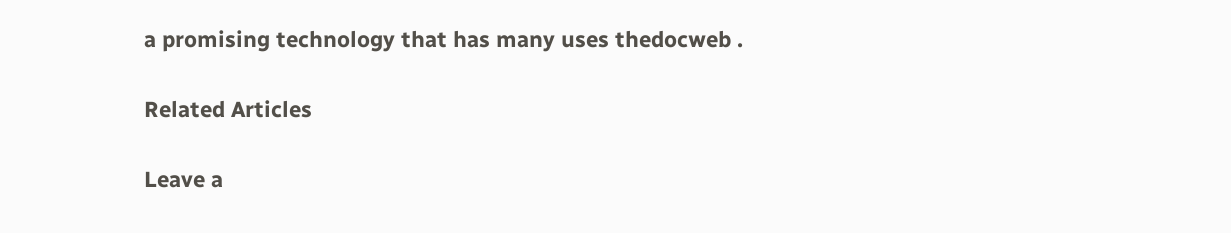a promising technology that has many uses thedocweb .

Related Articles

Leave a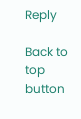Reply

Back to top button